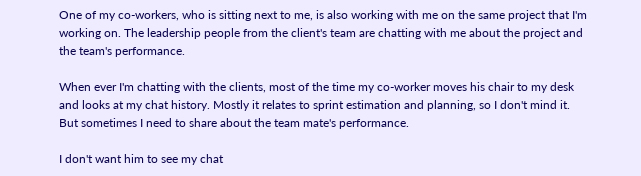One of my co-workers, who is sitting next to me, is also working with me on the same project that I'm working on. The leadership people from the client's team are chatting with me about the project and the team's performance.

When ever I'm chatting with the clients, most of the time my co-worker moves his chair to my desk and looks at my chat history. Mostly it relates to sprint estimation and planning, so I don't mind it. But sometimes I need to share about the team mate's performance.

I don't want him to see my chat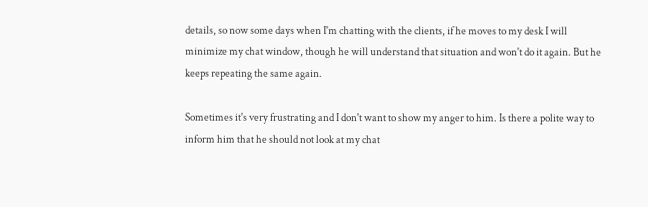details, so now some days when I'm chatting with the clients, if he moves to my desk I will minimize my chat window, though he will understand that situation and won't do it again. But he keeps repeating the same again.

Sometimes it's very frustrating and I don't want to show my anger to him. Is there a polite way to inform him that he should not look at my chat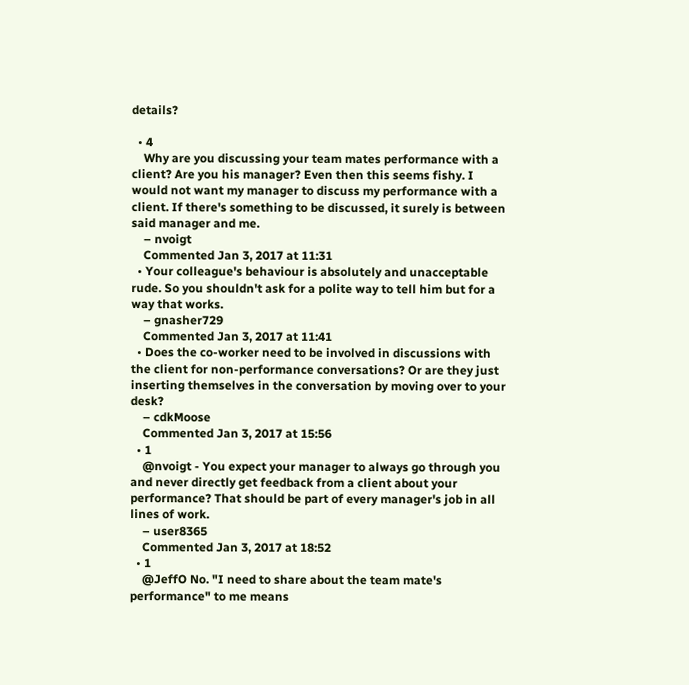details?

  • 4
    Why are you discussing your team mates performance with a client? Are you his manager? Even then this seems fishy. I would not want my manager to discuss my performance with a client. If there's something to be discussed, it surely is between said manager and me.
    – nvoigt
    Commented Jan 3, 2017 at 11:31
  • Your colleague's behaviour is absolutely and unacceptable rude. So you shouldn't ask for a polite way to tell him but for a way that works.
    – gnasher729
    Commented Jan 3, 2017 at 11:41
  • Does the co-worker need to be involved in discussions with the client for non-performance conversations? Or are they just inserting themselves in the conversation by moving over to your desk?
    – cdkMoose
    Commented Jan 3, 2017 at 15:56
  • 1
    @nvoigt - You expect your manager to always go through you and never directly get feedback from a client about your performance? That should be part of every manager's job in all lines of work.
    – user8365
    Commented Jan 3, 2017 at 18:52
  • 1
    @JeffO No. "I need to share about the team mate's performance" to me means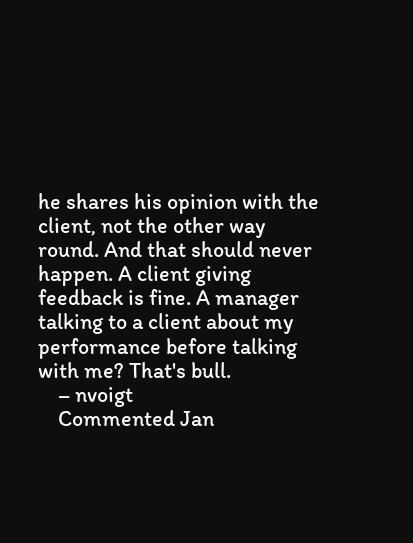he shares his opinion with the client, not the other way round. And that should never happen. A client giving feedback is fine. A manager talking to a client about my performance before talking with me? That's bull.
    – nvoigt
    Commented Jan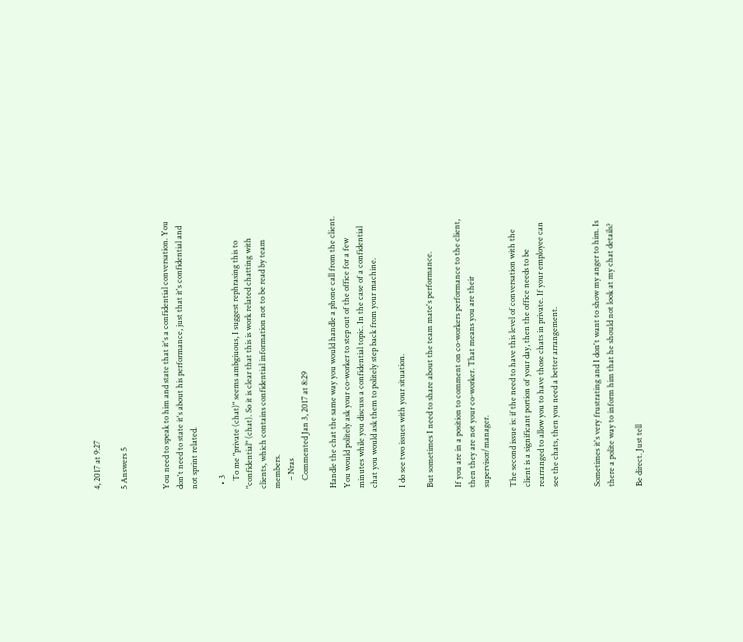4, 2017 at 9:27

5 Answers 5


You need to speak to him and state that it's a confidential conversation. You don't need to state it's about his performance, just that it's confidential and not sprint related.

  • 3
    To me "private (chat)" seems ambgiuous, I suggest rephrasing this to "confidential" (chat). So it is clear that this is work related chatting with clients, which contains confidential information not to be read by team members.
    – Nras
    Commented Jan 3, 2017 at 8:29

Handle the chat the same way you would handle a phone call from the client. You would politely ask your co-worker to step out of the office for a few minutes while you discuss a confidential topic. In the case of a confidential chat you would ask them to politely step back from your machine.

I do see two issues with your situation.

But sometimes I need to share about the team mate's performance.

If you are in a position to comment on co-workers performance to the client, then they are not your co-worker. That means you are their supervisor/manager.

The second issue is: if the need to have this level of conversation with the client is a significant portion of your day, then the office needs to be rearranged to allow you to have those chats in private. If your employee can see the chats, then you need a better arrangement.


Sometimes it's very frustrating and I don't want to show my anger to him. Is there a polite way to inform him that he should not look at my chat details?

Be direct. Just tell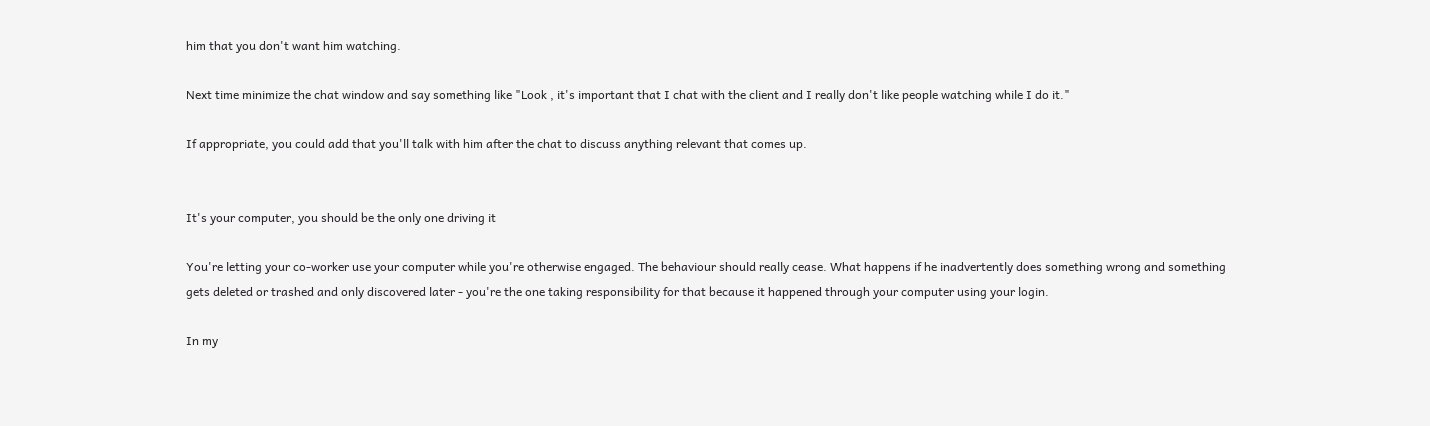him that you don't want him watching.

Next time minimize the chat window and say something like "Look , it's important that I chat with the client and I really don't like people watching while I do it."

If appropriate, you could add that you'll talk with him after the chat to discuss anything relevant that comes up.


It's your computer, you should be the only one driving it

You're letting your co-worker use your computer while you're otherwise engaged. The behaviour should really cease. What happens if he inadvertently does something wrong and something gets deleted or trashed and only discovered later - you're the one taking responsibility for that because it happened through your computer using your login.

In my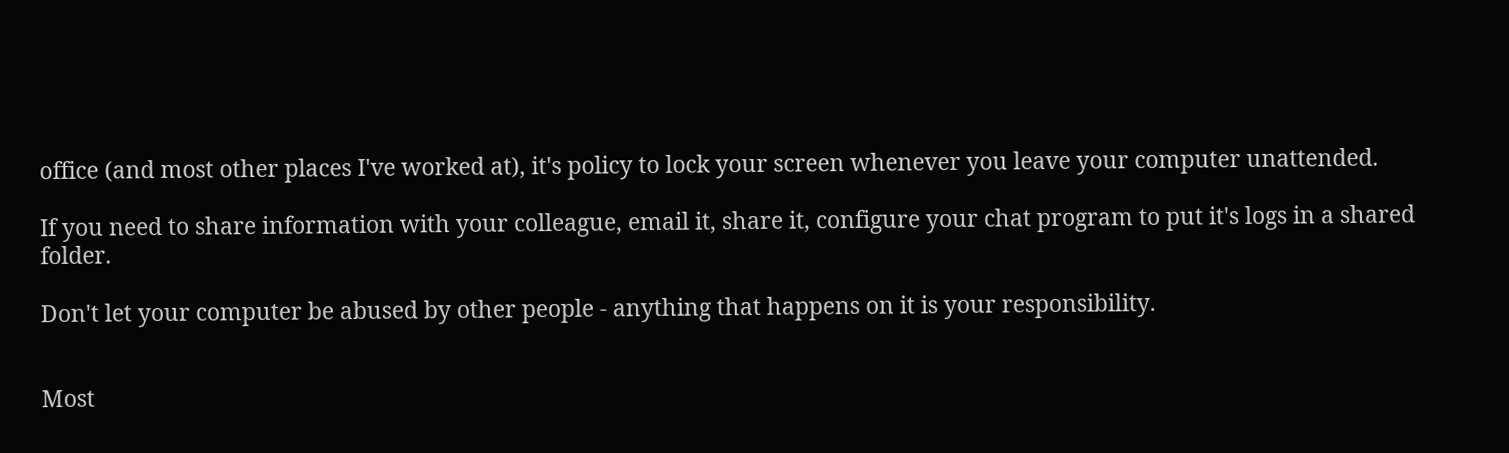office (and most other places I've worked at), it's policy to lock your screen whenever you leave your computer unattended.

If you need to share information with your colleague, email it, share it, configure your chat program to put it's logs in a shared folder.

Don't let your computer be abused by other people - anything that happens on it is your responsibility.


Most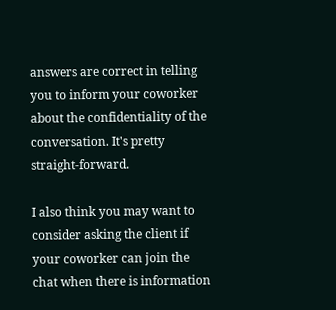answers are correct in telling you to inform your coworker about the confidentiality of the conversation. It's pretty straight-forward.

I also think you may want to consider asking the client if your coworker can join the chat when there is information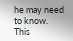he may need to know. This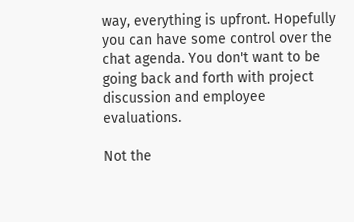way, everything is upfront. Hopefully you can have some control over the chat agenda. You don't want to be going back and forth with project discussion and employee evaluations.

Not the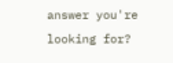answer you're looking for?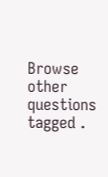Browse other questions tagged .